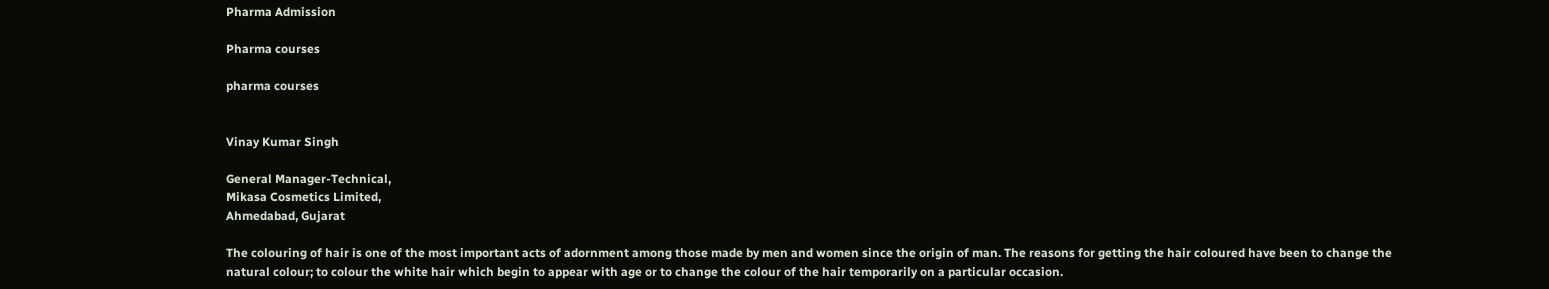Pharma Admission

Pharma courses

pharma courses


Vinay Kumar Singh

General Manager-Technical,
Mikasa Cosmetics Limited,
Ahmedabad, Gujarat

The colouring of hair is one of the most important acts of adornment among those made by men and women since the origin of man. The reasons for getting the hair coloured have been to change the natural colour; to colour the white hair which begin to appear with age or to change the colour of the hair temporarily on a particular occasion.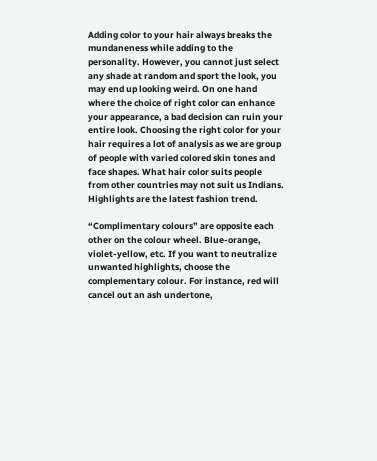Adding color to your hair always breaks the mundaneness while adding to the personality. However, you cannot just select any shade at random and sport the look, you may end up looking weird. On one hand where the choice of right color can enhance your appearance, a bad decision can ruin your entire look. Choosing the right color for your hair requires a lot of analysis as we are group of people with varied colored skin tones and face shapes. What hair color suits people from other countries may not suit us Indians. Highlights are the latest fashion trend.

“Complimentary colours” are opposite each other on the colour wheel. Blue-orange, violet-yellow, etc. If you want to neutralize unwanted highlights, choose the complementary colour. For instance, red will cancel out an ash undertone,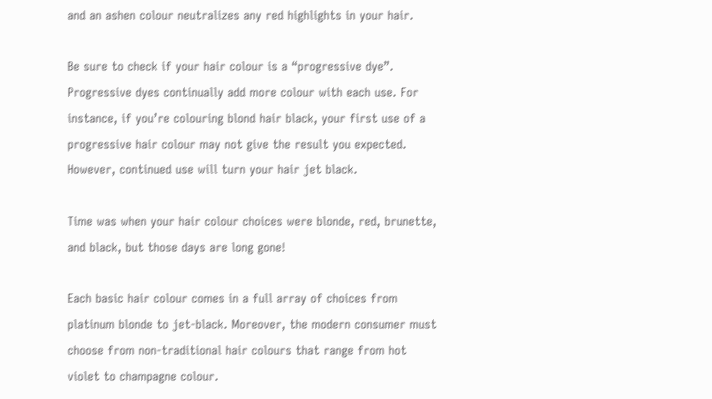and an ashen colour neutralizes any red highlights in your hair.

Be sure to check if your hair colour is a “progressive dye”. Progressive dyes continually add more colour with each use. For instance, if you’re colouring blond hair black, your first use of a progressive hair colour may not give the result you expected. However, continued use will turn your hair jet black.

Time was when your hair colour choices were blonde, red, brunette, and black, but those days are long gone!

Each basic hair colour comes in a full array of choices from platinum blonde to jet-black. Moreover, the modern consumer must choose from non-traditional hair colours that range from hot violet to champagne colour.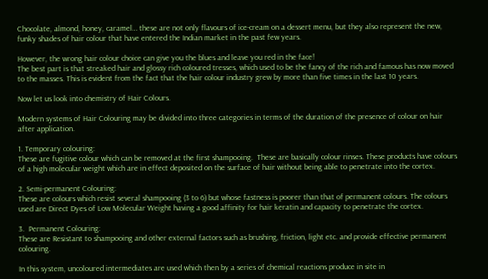Chocolate, almond, honey, caramel… these are not only flavours of ice-cream on a dessert menu, but they also represent the new, funky shades of hair colour that have entered the Indian market in the past few years.

However, the wrong hair colour choice can give you the blues and leave you red in the face!
The best part is that streaked hair and glossy rich coloured tresses, which used to be the fancy of the rich and famous has now moved to the masses. This is evident from the fact that the hair colour industry grew by more than five times in the last 10 years.

Now let us look into chemistry of Hair Colours.

Modern systems of Hair Colouring may be divided into three categories in terms of the duration of the presence of colour on hair after application.

1. Temporary colouring:
These are fugitive colour which can be removed at the first shampooing.  These are basically colour rinses. These products have colours of a high molecular weight which are in effect deposited on the surface of hair without being able to penetrate into the cortex.

2. Semi-permanent Colouring:
These are colours which resist several shampooing (3 to 6) but whose fastness is poorer than that of permanent colours. The colours used are Direct Dyes of Low Molecular Weight having a good affinity for hair keratin and capacity to penetrate the cortex.

3.  Permanent Colouring:
These are Resistant to shampooing and other external factors such as brushing, friction, light etc. and provide effective permanent colouring.

In this system, uncoloured intermediates are used which then by a series of chemical reactions produce in site in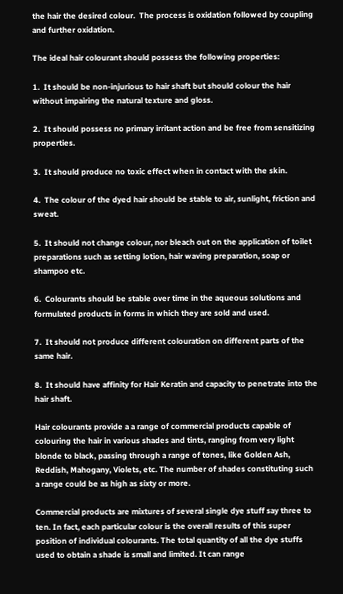the hair the desired colour.  The process is oxidation followed by coupling and further oxidation.

The ideal hair colourant should possess the following properties:

1.  It should be non-injurious to hair shaft but should colour the hair without impairing the natural texture and gloss.

2.  It should possess no primary irritant action and be free from sensitizing properties.

3.  It should produce no toxic effect when in contact with the skin.

4.  The colour of the dyed hair should be stable to air, sunlight, friction and sweat.

5.  It should not change colour, nor bleach out on the application of toilet preparations such as setting lotion, hair waving preparation, soap or shampoo etc.

6.  Colourants should be stable over time in the aqueous solutions and formulated products in forms in which they are sold and used.

7.  It should not produce different colouration on different parts of the same hair.

8.  It should have affinity for Hair Keratin and capacity to penetrate into the hair shaft.

Hair colourants provide a a range of commercial products capable of colouring the hair in various shades and tints, ranging from very light blonde to black, passing through a range of tones, like Golden Ash, Reddish, Mahogany, Violets, etc. The number of shades constituting such a range could be as high as sixty or more.

Commercial products are mixtures of several single dye stuff say three to ten. In fact, each particular colour is the overall results of this super position of individual colourants. The total quantity of all the dye stuffs used to obtain a shade is small and limited. It can range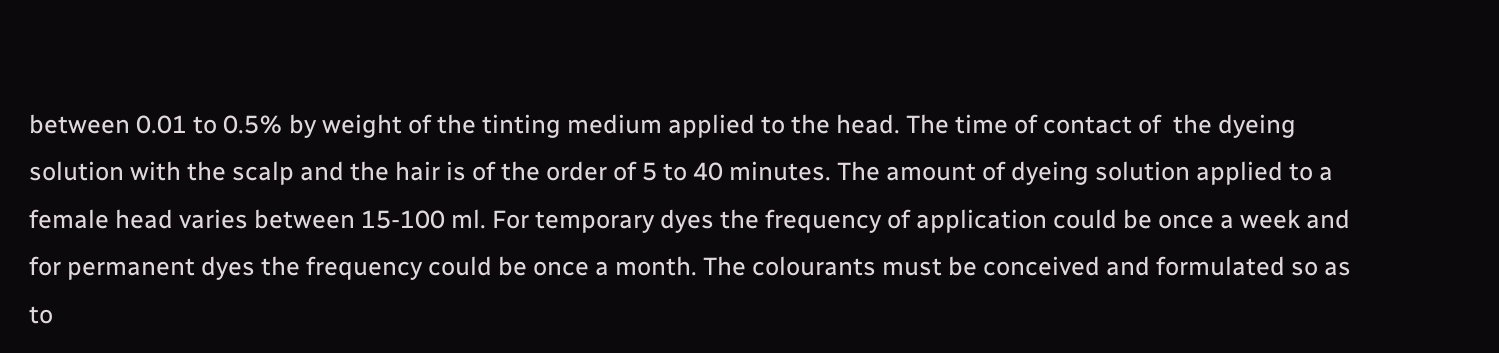between 0.01 to 0.5% by weight of the tinting medium applied to the head. The time of contact of  the dyeing solution with the scalp and the hair is of the order of 5 to 40 minutes. The amount of dyeing solution applied to a female head varies between 15-100 ml. For temporary dyes the frequency of application could be once a week and for permanent dyes the frequency could be once a month. The colourants must be conceived and formulated so as to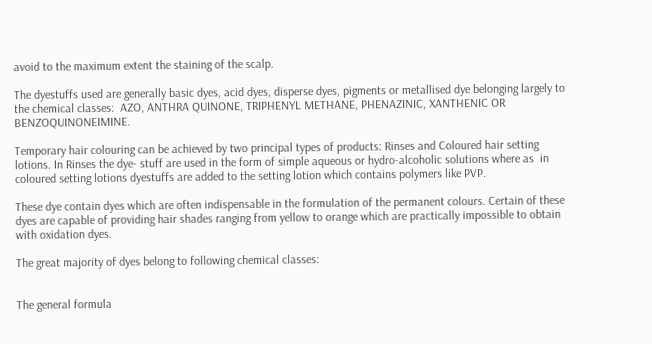avoid to the maximum extent the staining of the scalp.

The dyestuffs used are generally basic dyes, acid dyes, disperse dyes, pigments or metallised dye belonging largely to the chemical classes:  AZO, ANTHRA QUINONE, TRIPHENYL METHANE, PHENAZINIC, XANTHENIC OR BENZOQUINONEIMINE.

Temporary hair colouring can be achieved by two principal types of products: Rinses and Coloured hair setting lotions. In Rinses the dye- stuff are used in the form of simple aqueous or hydro-alcoholic solutions where as  in coloured setting lotions dyestuffs are added to the setting lotion which contains polymers like PVP.

These dye contain dyes which are often indispensable in the formulation of the permanent colours. Certain of these dyes are capable of providing hair shades ranging from yellow to orange which are practically impossible to obtain with oxidation dyes.

The great majority of dyes belong to following chemical classes:


The general formula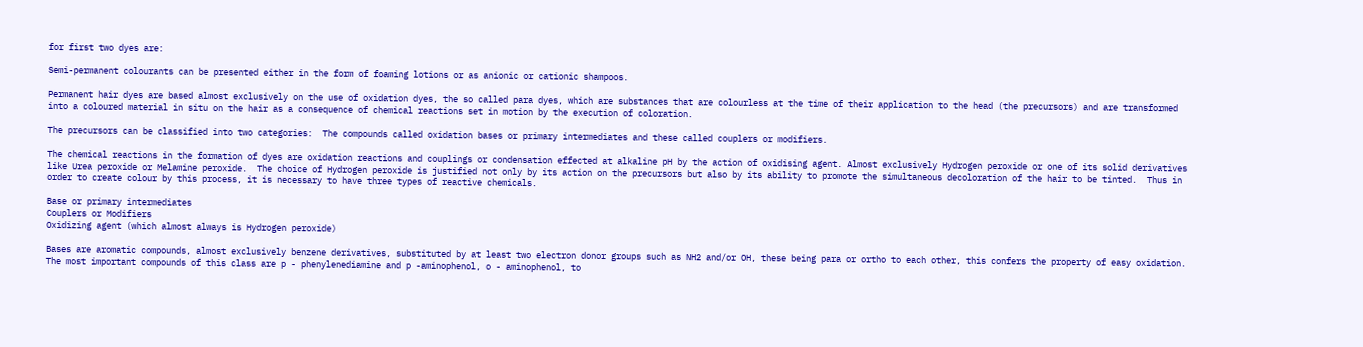for first two dyes are:

Semi-permanent colourants can be presented either in the form of foaming lotions or as anionic or cationic shampoos.

Permanent hair dyes are based almost exclusively on the use of oxidation dyes, the so called para dyes, which are substances that are colourless at the time of their application to the head (the precursors) and are transformed into a coloured material in situ on the hair as a consequence of chemical reactions set in motion by the execution of coloration.

The precursors can be classified into two categories:  The compounds called oxidation bases or primary intermediates and these called couplers or modifiers.

The chemical reactions in the formation of dyes are oxidation reactions and couplings or condensation effected at alkaline pH by the action of oxidising agent. Almost exclusively Hydrogen peroxide or one of its solid derivatives like Urea peroxide or Melamine peroxide.  The choice of Hydrogen peroxide is justified not only by its action on the precursors but also by its ability to promote the simultaneous decoloration of the hair to be tinted.  Thus in order to create colour by this process, it is necessary to have three types of reactive chemicals.

Base or primary intermediates
Couplers or Modifiers
Oxidizing agent (which almost always is Hydrogen peroxide)

Bases are aromatic compounds, almost exclusively benzene derivatives, substituted by at least two electron donor groups such as NH2 and/or OH, these being para or ortho to each other, this confers the property of easy oxidation.  The most important compounds of this class are p - phenylenediamine and p -aminophenol, o - aminophenol, to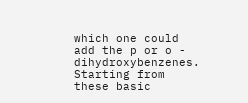which one could add the p or o - dihydroxybenzenes.  Starting from these basic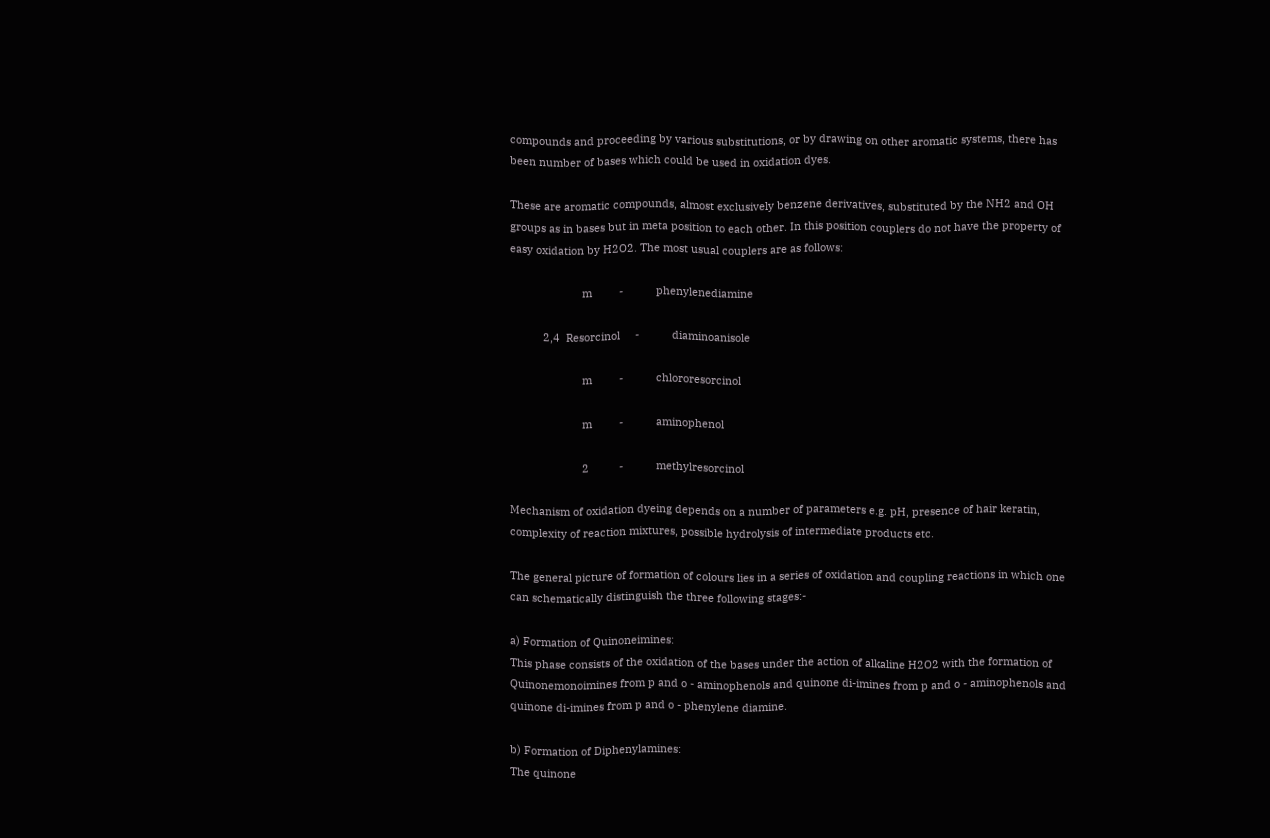compounds and proceeding by various substitutions, or by drawing on other aromatic systems, there has been number of bases which could be used in oxidation dyes.

These are aromatic compounds, almost exclusively benzene derivatives, substituted by the NH2 and OH groups as in bases but in meta position to each other. In this position couplers do not have the property of easy oxidation by H2O2. The most usual couplers are as follows:

                        m         -           phenylenediamine

           2,4  Resorcinol     -           diaminoanisole

                        m         -           chlororesorcinol

                        m         -           aminophenol

                        2          -           methylresorcinol

Mechanism of oxidation dyeing depends on a number of parameters e.g. pH, presence of hair keratin, complexity of reaction mixtures, possible hydrolysis of intermediate products etc.

The general picture of formation of colours lies in a series of oxidation and coupling reactions in which one can schematically distinguish the three following stages:-

a) Formation of Quinoneimines:
This phase consists of the oxidation of the bases under the action of alkaline H2O2 with the formation of Quinonemonoimines from p and o - aminophenols and quinone di-imines from p and o - aminophenols and quinone di-imines from p and o - phenylene diamine.

b) Formation of Diphenylamines:
The quinone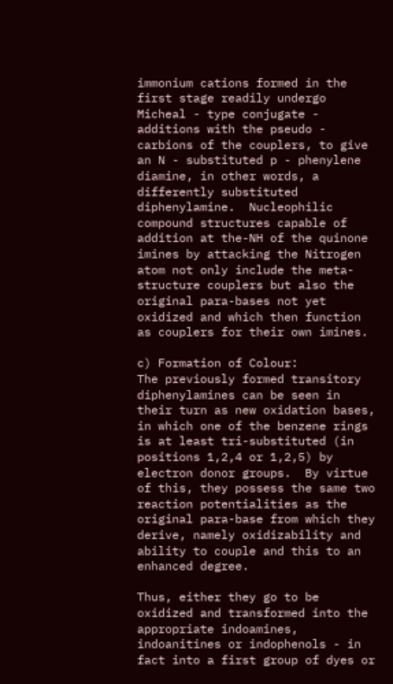immonium cations formed in the first stage readily undergo Micheal - type conjugate - additions with the pseudo - carbions of the couplers, to give an N - substituted p - phenylene diamine, in other words, a differently substituted diphenylamine.  Nucleophilic compound structures capable of addition at the-NH of the quinone imines by attacking the Nitrogen atom not only include the meta-structure couplers but also the original para-bases not yet oxidized and which then function as couplers for their own imines.

c) Formation of Colour:
The previously formed transitory diphenylamines can be seen in their turn as new oxidation bases, in which one of the benzene rings is at least tri-substituted (in positions 1,2,4 or 1,2,5) by electron donor groups.  By virtue of this, they possess the same two reaction potentialities as the original para-base from which they derive, namely oxidizability and ability to couple and this to an enhanced degree.

Thus, either they go to be oxidized and transformed into the appropriate indoamines, indoanitines or indophenols - in fact into a first group of dyes or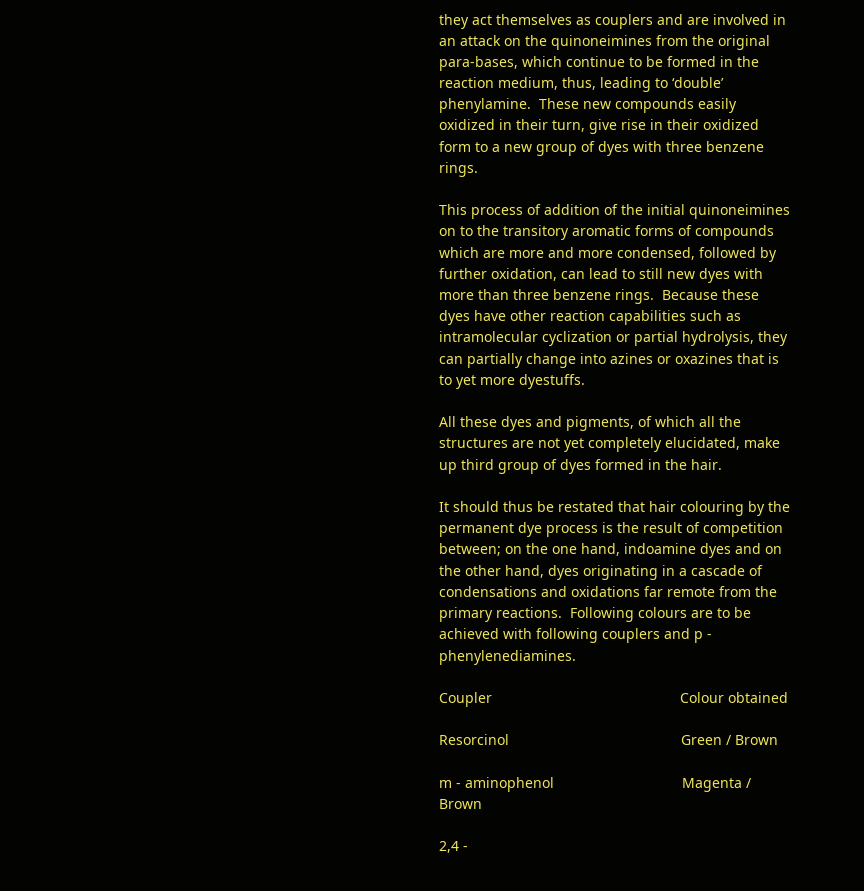they act themselves as couplers and are involved in an attack on the quinoneimines from the original para-bases, which continue to be formed in the reaction medium, thus, leading to ‘double’ phenylamine.  These new compounds easily oxidized in their turn, give rise in their oxidized form to a new group of dyes with three benzene rings.

This process of addition of the initial quinoneimines on to the transitory aromatic forms of compounds which are more and more condensed, followed by further oxidation, can lead to still new dyes with more than three benzene rings.  Because these dyes have other reaction capabilities such as intramolecular cyclization or partial hydrolysis, they can partially change into azines or oxazines that is to yet more dyestuffs.

All these dyes and pigments, of which all the structures are not yet completely elucidated, make up third group of dyes formed in the hair.

It should thus be restated that hair colouring by the permanent dye process is the result of competition between; on the one hand, indoamine dyes and on the other hand, dyes originating in a cascade of condensations and oxidations far remote from the primary reactions.  Following colours are to be achieved with following couplers and p - phenylenediamines.

Coupler                                               Colour obtained

Resorcinol                                           Green / Brown

m - aminophenol                                Magenta / Brown

2,4 -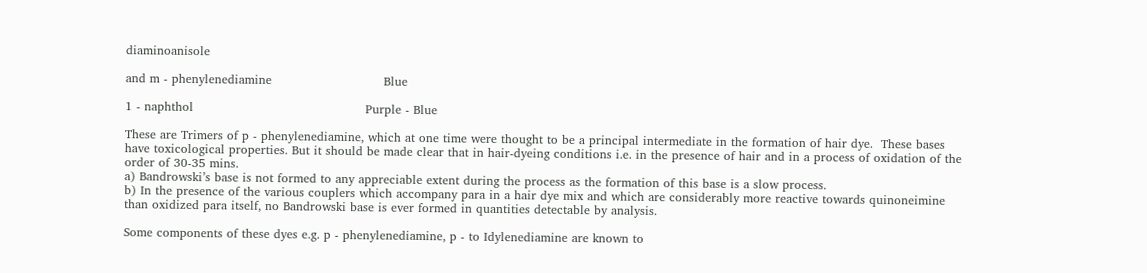diaminoanisole

and m - phenylenediamine                            Blue

1 - naphthol                                           Purple - Blue

These are Trimers of p - phenylenediamine, which at one time were thought to be a principal intermediate in the formation of hair dye.  These bases have toxicological properties. But it should be made clear that in hair-dyeing conditions i.e. in the presence of hair and in a process of oxidation of the order of 30-35 mins.
a) Bandrowski’s base is not formed to any appreciable extent during the process as the formation of this base is a slow process.
b) In the presence of the various couplers which accompany para in a hair dye mix and which are considerably more reactive towards quinoneimine than oxidized para itself, no Bandrowski base is ever formed in quantities detectable by analysis.

Some components of these dyes e.g. p - phenylenediamine, p - to Idylenediamine are known to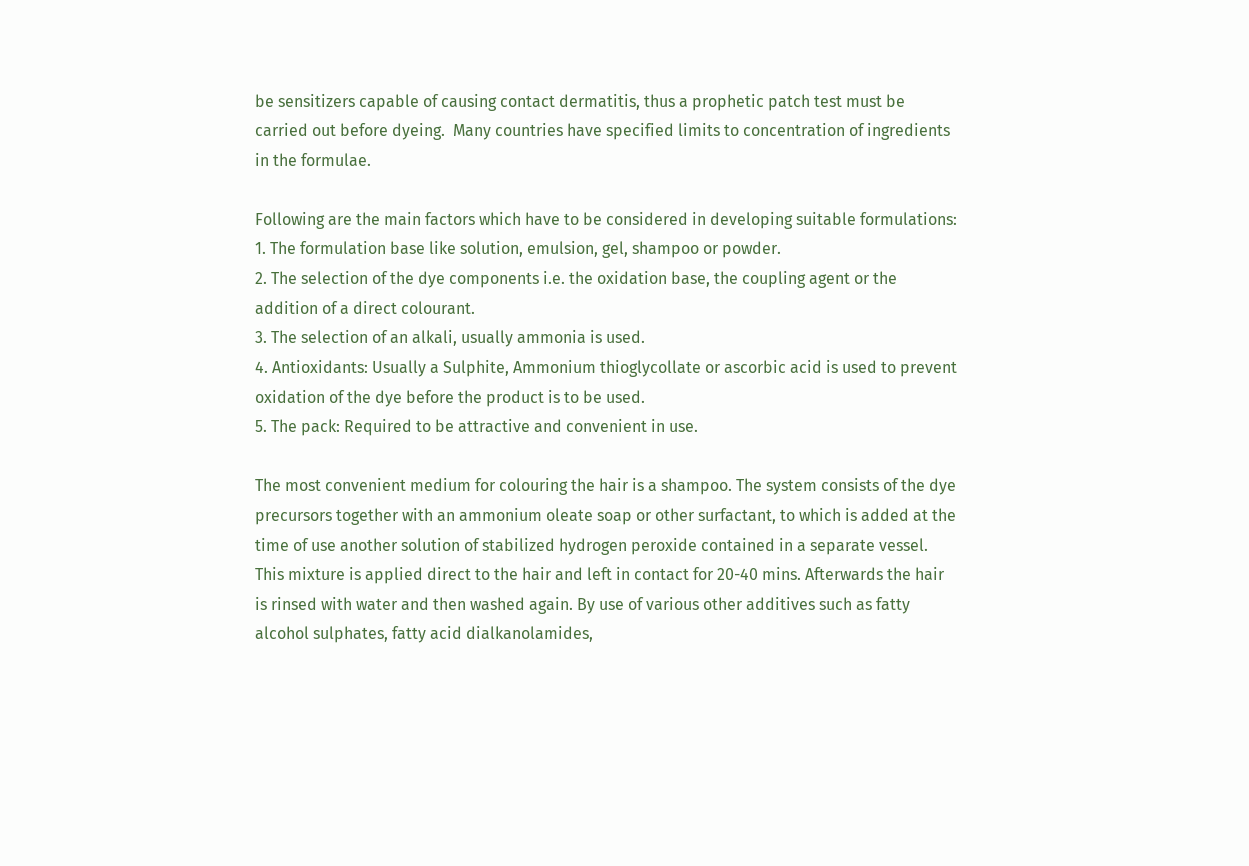be sensitizers capable of causing contact dermatitis, thus a prophetic patch test must be carried out before dyeing.  Many countries have specified limits to concentration of ingredients in the formulae.

Following are the main factors which have to be considered in developing suitable formulations:
1. The formulation base like solution, emulsion, gel, shampoo or powder.
2. The selection of the dye components i.e. the oxidation base, the coupling agent or the addition of a direct colourant.
3. The selection of an alkali, usually ammonia is used.
4. Antioxidants: Usually a Sulphite, Ammonium thioglycollate or ascorbic acid is used to prevent oxidation of the dye before the product is to be used.
5. The pack: Required to be attractive and convenient in use.

The most convenient medium for colouring the hair is a shampoo. The system consists of the dye precursors together with an ammonium oleate soap or other surfactant, to which is added at the time of use another solution of stabilized hydrogen peroxide contained in a separate vessel. This mixture is applied direct to the hair and left in contact for 20-40 mins. Afterwards the hair is rinsed with water and then washed again. By use of various other additives such as fatty alcohol sulphates, fatty acid dialkanolamides,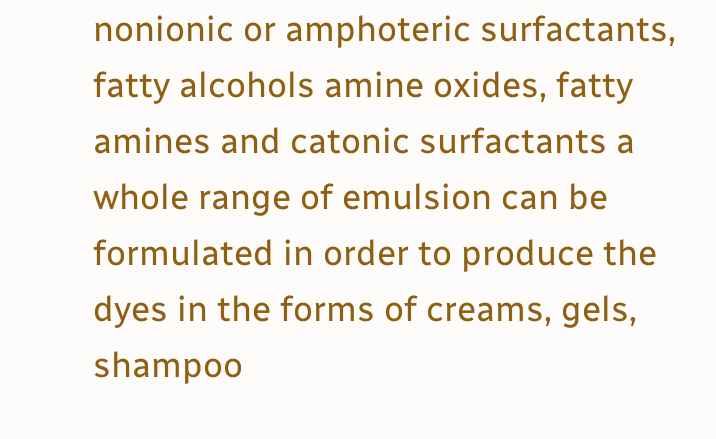nonionic or amphoteric surfactants, fatty alcohols amine oxides, fatty amines and catonic surfactants a whole range of emulsion can be formulated in order to produce the dyes in the forms of creams, gels, shampoo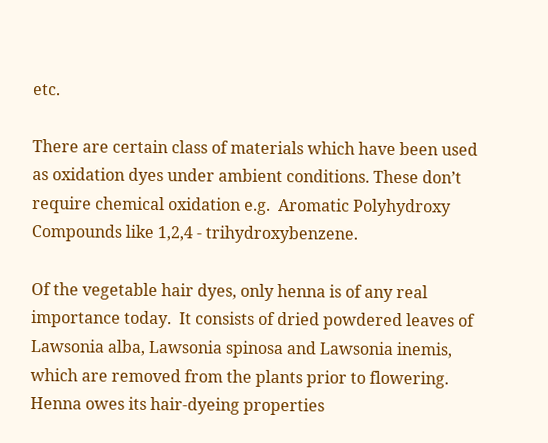etc.

There are certain class of materials which have been used as oxidation dyes under ambient conditions. These don’t require chemical oxidation e.g.  Aromatic Polyhydroxy Compounds like 1,2,4 - trihydroxybenzene.

Of the vegetable hair dyes, only henna is of any real importance today.  It consists of dried powdered leaves of Lawsonia alba, Lawsonia spinosa and Lawsonia inemis, which are removed from the plants prior to flowering. Henna owes its hair-dyeing properties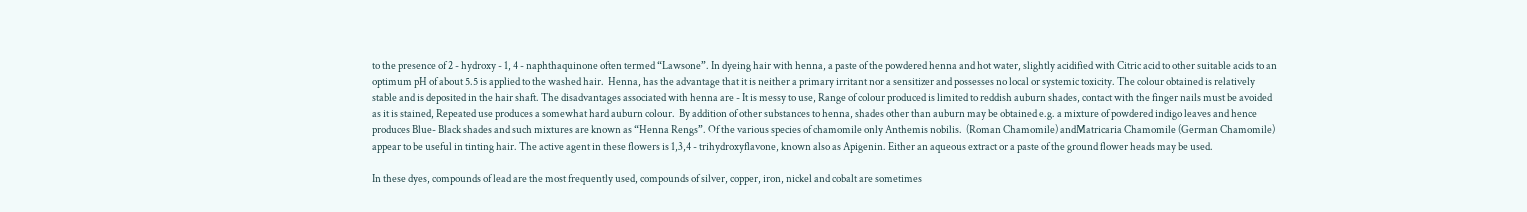to the presence of 2 - hydroxy - 1, 4 - naphthaquinone often termed “Lawsone”. In dyeing hair with henna, a paste of the powdered henna and hot water, slightly acidified with Citric acid to other suitable acids to an optimum pH of about 5.5 is applied to the washed hair.  Henna, has the advantage that it is neither a primary irritant nor a sensitizer and possesses no local or systemic toxicity. The colour obtained is relatively stable and is deposited in the hair shaft. The disadvantages associated with henna are - It is messy to use, Range of colour produced is limited to reddish auburn shades, contact with the finger nails must be avoided as it is stained, Repeated use produces a somewhat hard auburn colour.  By addition of other substances to henna, shades other than auburn may be obtained e.g. a mixture of powdered indigo leaves and hence produces Blue- Black shades and such mixtures are known as “Henna Rengs”. Of the various species of chamomile only Anthemis nobilis.  (Roman Chamomile) andMatricaria Chamomile (German Chamomile) appear to be useful in tinting hair. The active agent in these flowers is 1,3,4 - trihydroxyflavone, known also as Apigenin. Either an aqueous extract or a paste of the ground flower heads may be used.

In these dyes, compounds of lead are the most frequently used, compounds of silver, copper, iron, nickel and cobalt are sometimes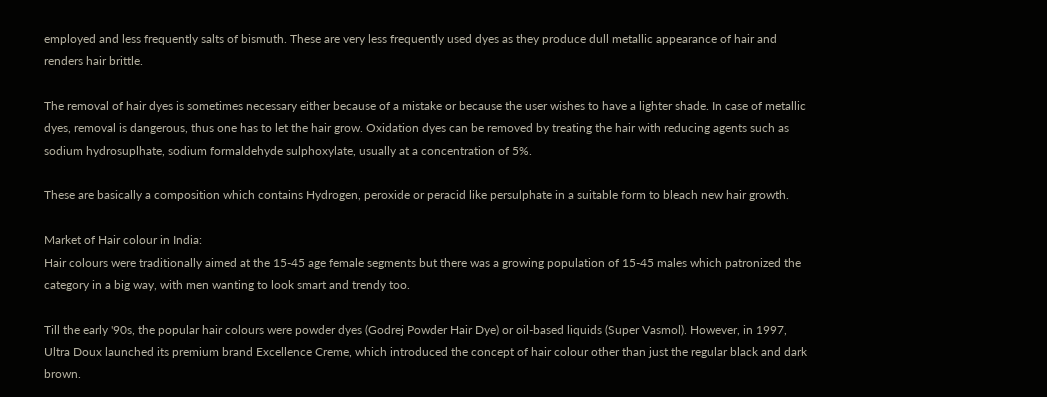employed and less frequently salts of bismuth. These are very less frequently used dyes as they produce dull metallic appearance of hair and renders hair brittle.

The removal of hair dyes is sometimes necessary either because of a mistake or because the user wishes to have a lighter shade. In case of metallic dyes, removal is dangerous, thus one has to let the hair grow. Oxidation dyes can be removed by treating the hair with reducing agents such as sodium hydrosuplhate, sodium formaldehyde sulphoxylate, usually at a concentration of 5%.

These are basically a composition which contains Hydrogen, peroxide or peracid like persulphate in a suitable form to bleach new hair growth.

Market of Hair colour in India:
Hair colours were traditionally aimed at the 15-45 age female segments but there was a growing population of 15-45 males which patronized the category in a big way, with men wanting to look smart and trendy too.

Till the early '90s, the popular hair colours were powder dyes (Godrej Powder Hair Dye) or oil-based liquids (Super Vasmol). However, in 1997, Ultra Doux launched its premium brand Excellence Creme, which introduced the concept of hair colour other than just the regular black and dark brown.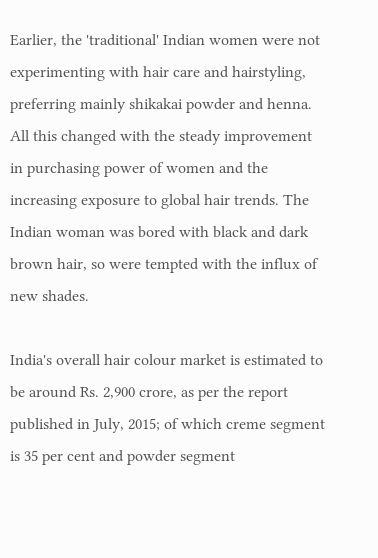Earlier, the 'traditional' Indian women were not experimenting with hair care and hairstyling, preferring mainly shikakai powder and henna. All this changed with the steady improvement in purchasing power of women and the increasing exposure to global hair trends. The Indian woman was bored with black and dark brown hair, so were tempted with the influx of new shades.

India's overall hair colour market is estimated to be around Rs. 2,900 crore, as per the report published in July, 2015; of which creme segment is 35 per cent and powder segment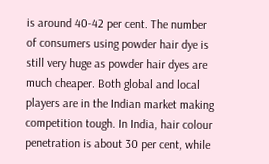is around 40-42 per cent. The number of consumers using powder hair dye is still very huge as powder hair dyes are much cheaper. Both global and local players are in the Indian market making competition tough. In India, hair colour penetration is about 30 per cent, while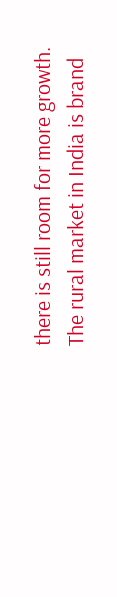there is still room for more growth. The rural market in India is brand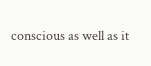conscious as well as it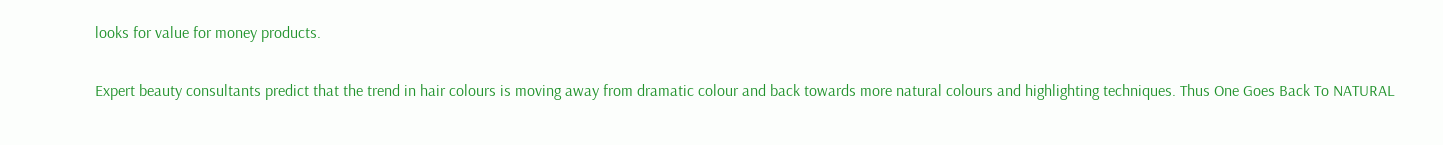looks for value for money products.

Expert beauty consultants predict that the trend in hair colours is moving away from dramatic colour and back towards more natural colours and highlighting techniques. Thus One Goes Back To NATURAL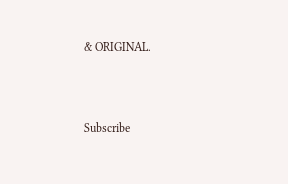& ORIGINAL.



Subscribe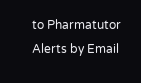to Pharmatutor Alerts by Email